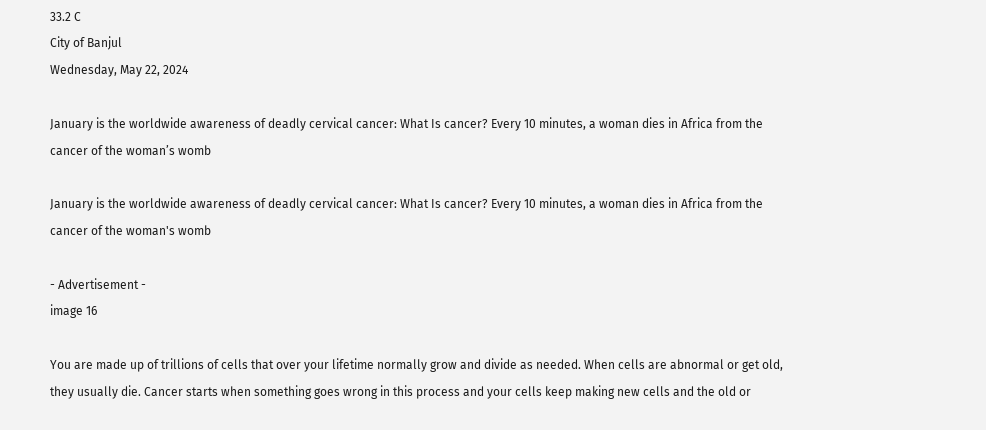33.2 C
City of Banjul
Wednesday, May 22, 2024

January is the worldwide awareness of deadly cervical cancer: What Is cancer? Every 10 minutes, a woman dies in Africa from the cancer of the woman’s womb

January is the worldwide awareness of deadly cervical cancer: What Is cancer? Every 10 minutes, a woman dies in Africa from the cancer of the woman's womb

- Advertisement -
image 16

You are made up of trillions of cells that over your lifetime normally grow and divide as needed. When cells are abnormal or get old, they usually die. Cancer starts when something goes wrong in this process and your cells keep making new cells and the old or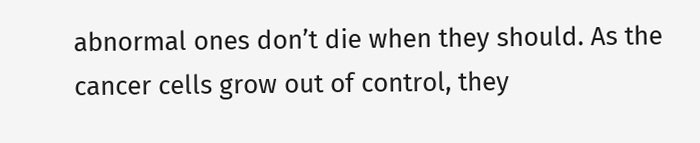abnormal ones don’t die when they should. As the cancer cells grow out of control, they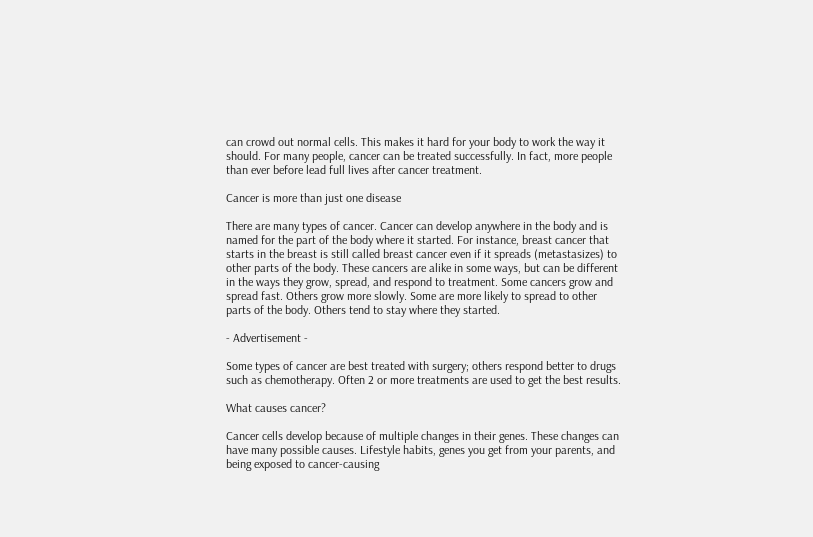can crowd out normal cells. This makes it hard for your body to work the way it should. For many people, cancer can be treated successfully. In fact, more people than ever before lead full lives after cancer treatment.

Cancer is more than just one disease

There are many types of cancer. Cancer can develop anywhere in the body and is named for the part of the body where it started. For instance, breast cancer that starts in the breast is still called breast cancer even if it spreads (metastasizes) to other parts of the body. These cancers are alike in some ways, but can be different in the ways they grow, spread, and respond to treatment. Some cancers grow and spread fast. Others grow more slowly. Some are more likely to spread to other parts of the body. Others tend to stay where they started.

- Advertisement -

Some types of cancer are best treated with surgery; others respond better to drugs such as chemotherapy. Often 2 or more treatments are used to get the best results.

What causes cancer?

Cancer cells develop because of multiple changes in their genes. These changes can have many possible causes. Lifestyle habits, genes you get from your parents, and being exposed to cancer-causing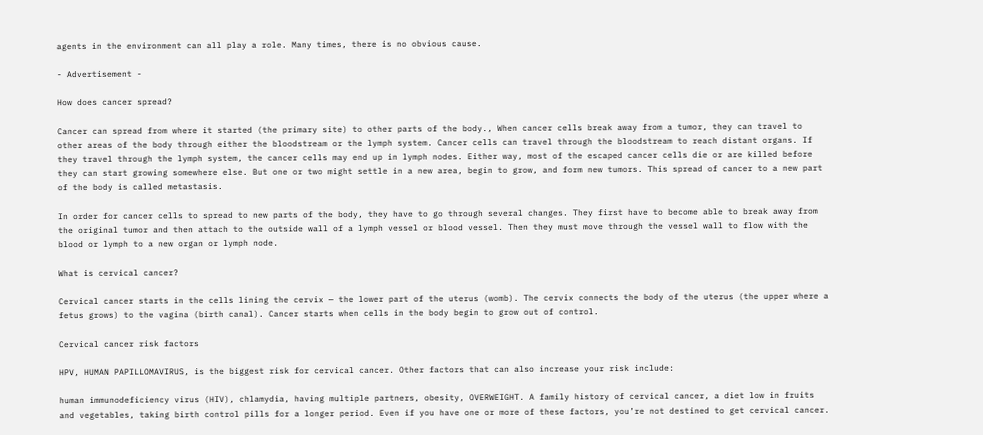agents in the environment can all play a role. Many times, there is no obvious cause.

- Advertisement -

How does cancer spread?

Cancer can spread from where it started (the primary site) to other parts of the body., When cancer cells break away from a tumor, they can travel to other areas of the body through either the bloodstream or the lymph system. Cancer cells can travel through the bloodstream to reach distant organs. If they travel through the lymph system, the cancer cells may end up in lymph nodes. Either way, most of the escaped cancer cells die or are killed before they can start growing somewhere else. But one or two might settle in a new area, begin to grow, and form new tumors. This spread of cancer to a new part of the body is called metastasis.

In order for cancer cells to spread to new parts of the body, they have to go through several changes. They first have to become able to break away from the original tumor and then attach to the outside wall of a lymph vessel or blood vessel. Then they must move through the vessel wall to flow with the blood or lymph to a new organ or lymph node.

What is cervical cancer?

Cervical cancer starts in the cells lining the cervix — the lower part of the uterus (womb). The cervix connects the body of the uterus (the upper where a fetus grows) to the vagina (birth canal). Cancer starts when cells in the body begin to grow out of control.

Cervical cancer risk factors

HPV, HUMAN PAPILLOMAVIRUS, is the biggest risk for cervical cancer. Other factors that can also increase your risk include:

human immunodeficiency virus (HIV), chlamydia, having multiple partners, obesity, OVERWEIGHT. A family history of cervical cancer, a diet low in fruits and vegetables, taking birth control pills for a longer period. Even if you have one or more of these factors, you’re not destined to get cervical cancer.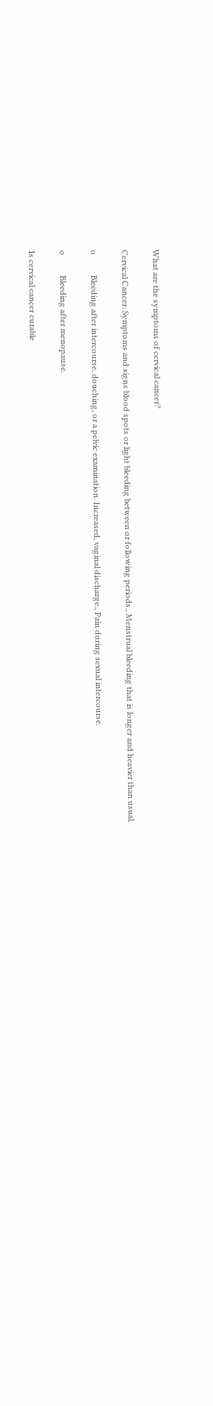What are the symptoms of cervical cancer?

Cervical Cancer: Symptoms and signs blood spots or light bleeding between or following periods., Menstrual bleeding that is longer and heavier than usual.

o          Bleeding after intercourse, douching, or a pelvic examination. Increased, vaginal discharge., Pain during sexual intercourse.

o          Bleeding after menopause.

Is cervical cancer curable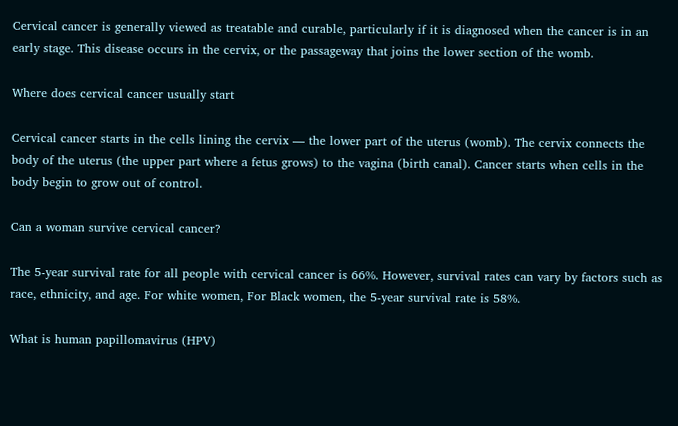Cervical cancer is generally viewed as treatable and curable, particularly if it is diagnosed when the cancer is in an early stage. This disease occurs in the cervix, or the passageway that joins the lower section of the womb.

Where does cervical cancer usually start

Cervical cancer starts in the cells lining the cervix — the lower part of the uterus (womb). The cervix connects the body of the uterus (the upper part where a fetus grows) to the vagina (birth canal). Cancer starts when cells in the body begin to grow out of control.

Can a woman survive cervical cancer?

The 5-year survival rate for all people with cervical cancer is 66%. However, survival rates can vary by factors such as race, ethnicity, and age. For white women, For Black women, the 5-year survival rate is 58%.

What is human papillomavirus (HPV)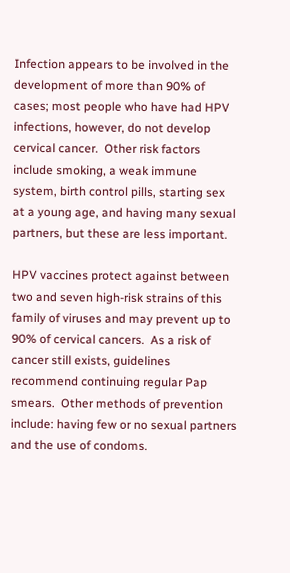Infection appears to be involved in the development of more than 90% of cases; most people who have had HPV infections, however, do not develop cervical cancer.  Other risk factors include smoking, a weak immune system, birth control pills, starting sex at a young age, and having many sexual partners, but these are less important.

HPV vaccines protect against between two and seven high-risk strains of this family of viruses and may prevent up to 90% of cervical cancers.  As a risk of cancer still exists, guidelines recommend continuing regular Pap smears.  Other methods of prevention include: having few or no sexual partners and the use of condoms.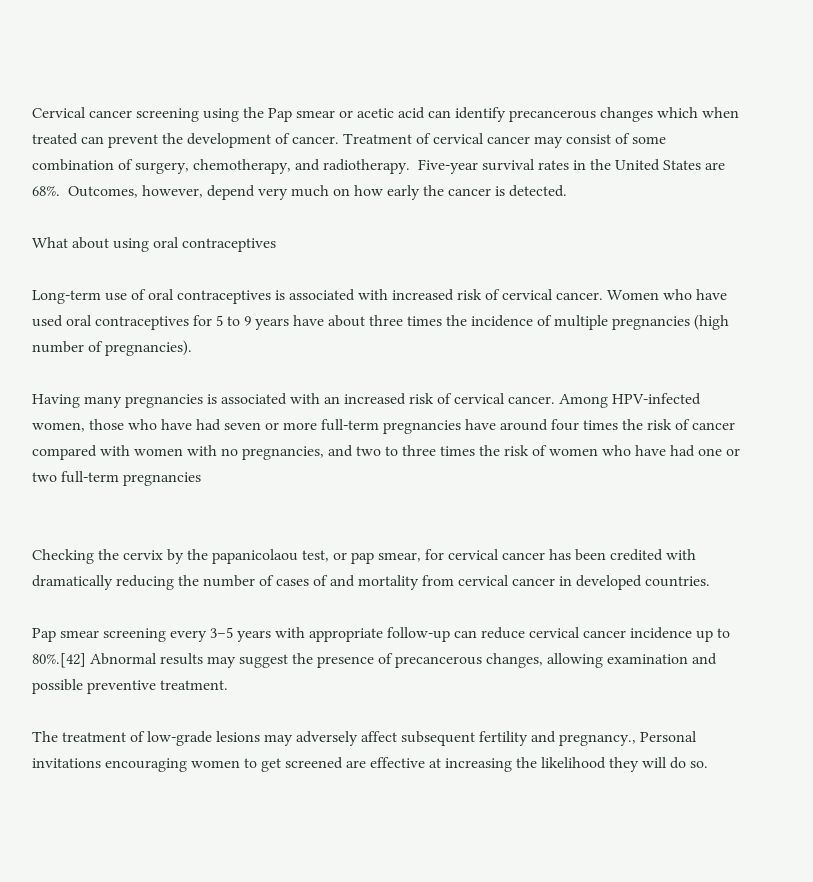Cervical cancer screening using the Pap smear or acetic acid can identify precancerous changes which when treated can prevent the development of cancer. Treatment of cervical cancer may consist of some combination of surgery, chemotherapy, and radiotherapy.  Five-year survival rates in the United States are 68%.  Outcomes, however, depend very much on how early the cancer is detected.

What about using oral contraceptives

Long-term use of oral contraceptives is associated with increased risk of cervical cancer. Women who have used oral contraceptives for 5 to 9 years have about three times the incidence of multiple pregnancies (high number of pregnancies).

Having many pregnancies is associated with an increased risk of cervical cancer. Among HPV-infected women, those who have had seven or more full-term pregnancies have around four times the risk of cancer compared with women with no pregnancies, and two to three times the risk of women who have had one or two full-term pregnancies


Checking the cervix by the papanicolaou test, or pap smear, for cervical cancer has been credited with dramatically reducing the number of cases of and mortality from cervical cancer in developed countries.

Pap smear screening every 3–5 years with appropriate follow-up can reduce cervical cancer incidence up to 80%.[42] Abnormal results may suggest the presence of precancerous changes, allowing examination and possible preventive treatment.

The treatment of low-grade lesions may adversely affect subsequent fertility and pregnancy., Personal invitations encouraging women to get screened are effective at increasing the likelihood they will do so.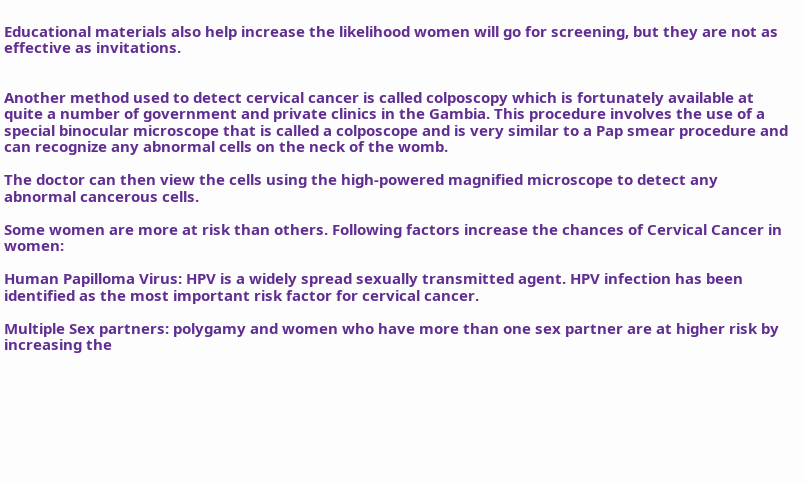Educational materials also help increase the likelihood women will go for screening, but they are not as effective as invitations.


Another method used to detect cervical cancer is called colposcopy which is fortunately available at quite a number of government and private clinics in the Gambia. This procedure involves the use of a special binocular microscope that is called a colposcope and is very similar to a Pap smear procedure and can recognize any abnormal cells on the neck of the womb.

The doctor can then view the cells using the high-powered magnified microscope to detect any abnormal cancerous cells.

Some women are more at risk than others. Following factors increase the chances of Cervical Cancer in women:

Human Papilloma Virus: HPV is a widely spread sexually transmitted agent. HPV infection has been identified as the most important risk factor for cervical cancer.

Multiple Sex partners: polygamy and women who have more than one sex partner are at higher risk by increasing the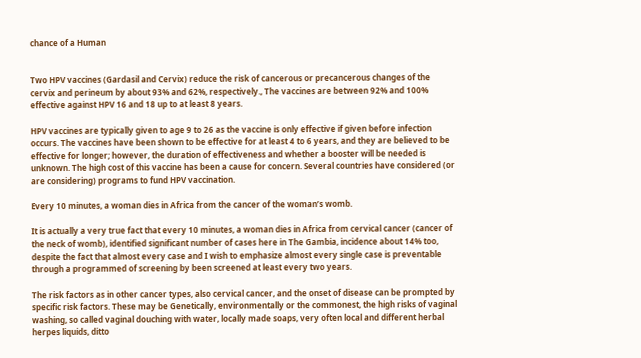chance of a Human


Two HPV vaccines (Gardasil and Cervix) reduce the risk of cancerous or precancerous changes of the cervix and perineum by about 93% and 62%, respectively., The vaccines are between 92% and 100% effective against HPV 16 and 18 up to at least 8 years.

HPV vaccines are typically given to age 9 to 26 as the vaccine is only effective if given before infection occurs. The vaccines have been shown to be effective for at least 4 to 6 years, and they are believed to be effective for longer; however, the duration of effectiveness and whether a booster will be needed is unknown. The high cost of this vaccine has been a cause for concern. Several countries have considered (or are considering) programs to fund HPV vaccination.

Every 10 minutes, a woman dies in Africa from the cancer of the woman’s womb.

It is actually a very true fact that every 10 minutes, a woman dies in Africa from cervical cancer (cancer of the neck of womb), identified significant number of cases here in The Gambia, incidence about 14% too, despite the fact that almost every case and I wish to emphasize almost every single case is preventable through a programmed of screening by been screened at least every two years.

The risk factors as in other cancer types, also cervical cancer, and the onset of disease can be prompted by specific risk factors. These may be Genetically, environmentally or the commonest, the high risks of vaginal washing, so called vaginal douching with water, locally made soaps, very often local and different herbal herpes liquids, ditto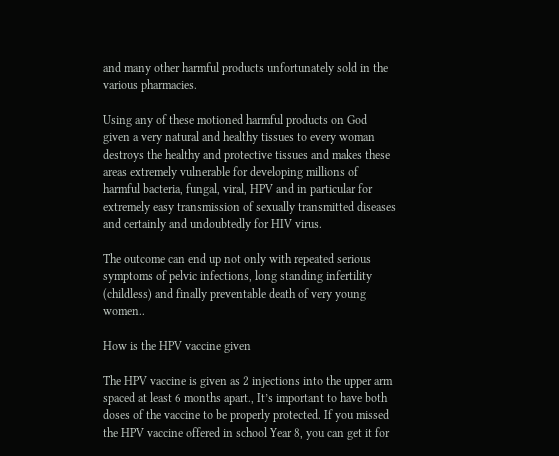and many other harmful products unfortunately sold in the various pharmacies.

Using any of these motioned harmful products on God given a very natural and healthy tissues to every woman destroys the healthy and protective tissues and makes these areas extremely vulnerable for developing millions of harmful bacteria, fungal, viral, HPV and in particular for extremely easy transmission of sexually transmitted diseases and certainly and undoubtedly for HIV virus.

The outcome can end up not only with repeated serious symptoms of pelvic infections, long standing infertility (childless) and finally preventable death of very young women..

How is the HPV vaccine given

The HPV vaccine is given as 2 injections into the upper arm spaced at least 6 months apart., It’s important to have both doses of the vaccine to be properly protected. If you missed the HPV vaccine offered in school Year 8, you can get it for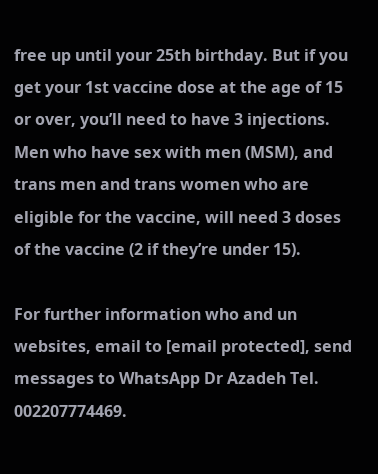free up until your 25th birthday. But if you get your 1st vaccine dose at the age of 15 or over, you’ll need to have 3 injections. Men who have sex with men (MSM), and trans men and trans women who are eligible for the vaccine, will need 3 doses of the vaccine (2 if they’re under 15).

For further information who and un websites, email to [email protected], send messages to WhatsApp Dr Azadeh Tel. 002207774469.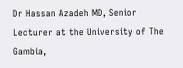Dr Hassan Azadeh MD, Senior Lecturer at the University of The Gambia,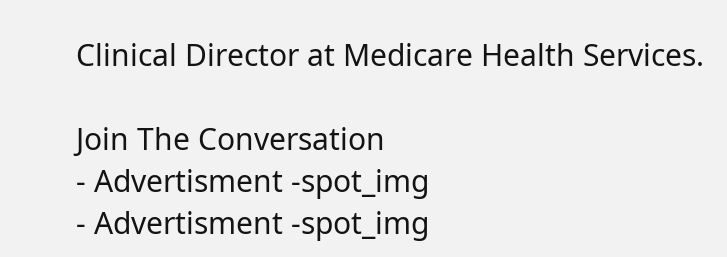Clinical Director at Medicare Health Services.

Join The Conversation
- Advertisment -spot_img
- Advertisment -spot_img